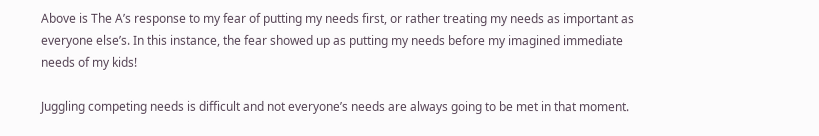Above is The A’s response to my fear of putting my needs first, or rather treating my needs as important as everyone else’s. In this instance, the fear showed up as putting my needs before my imagined immediate needs of my kids!

Juggling competing needs is difficult and not everyone’s needs are always going to be met in that moment.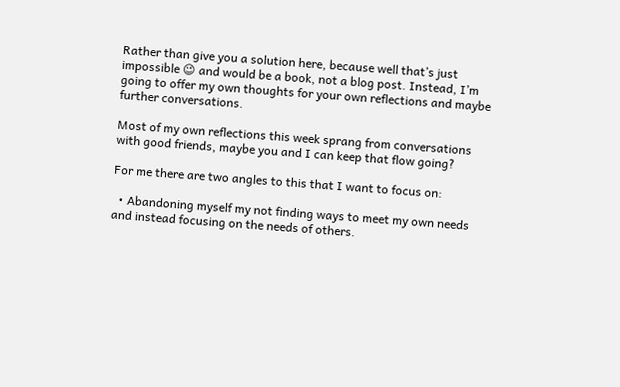Rather than give you a solution here, because well that’s just impossible 😉 and would be a book, not a blog post. Instead, I’m going to offer my own thoughts for your own reflections and maybe further conversations.

Most of my own reflections this week sprang from conversations with good friends, maybe you and I can keep that flow going?

For me there are two angles to this that I want to focus on:

  • Abandoning myself my not finding ways to meet my own needs and instead focusing on the needs of others.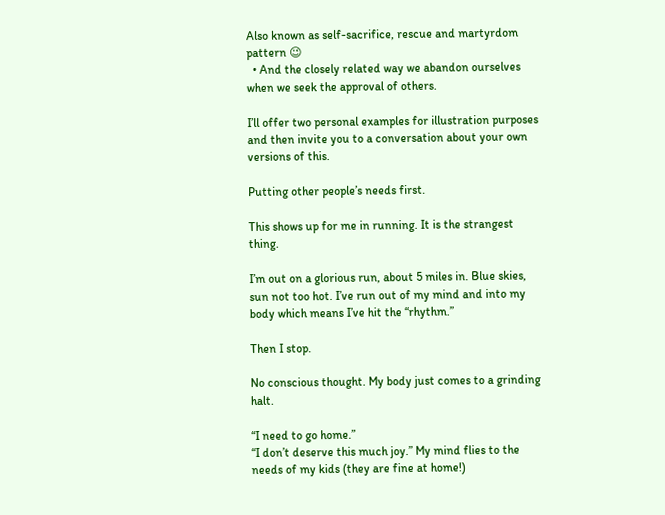Also known as self-sacrifice, rescue and martyrdom pattern 😉
  • And the closely related way we abandon ourselves when we seek the approval of others.

I’ll offer two personal examples for illustration purposes and then invite you to a conversation about your own versions of this.

Putting other people’s needs first.

This shows up for me in running. It is the strangest thing.

I’m out on a glorious run, about 5 miles in. Blue skies, sun not too hot. I’ve run out of my mind and into my body which means I’ve hit the “rhythm.”

Then I stop.

No conscious thought. My body just comes to a grinding halt.

“I need to go home.”
“I don’t deserve this much joy.” My mind flies to the needs of my kids (they are fine at home!)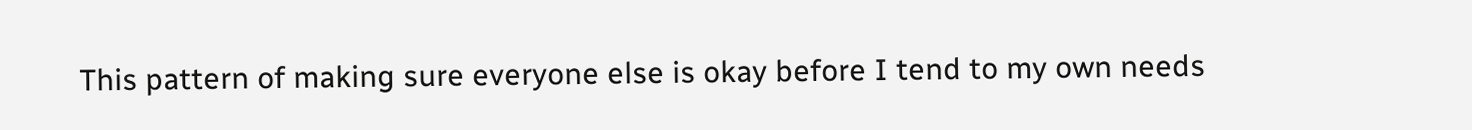This pattern of making sure everyone else is okay before I tend to my own needs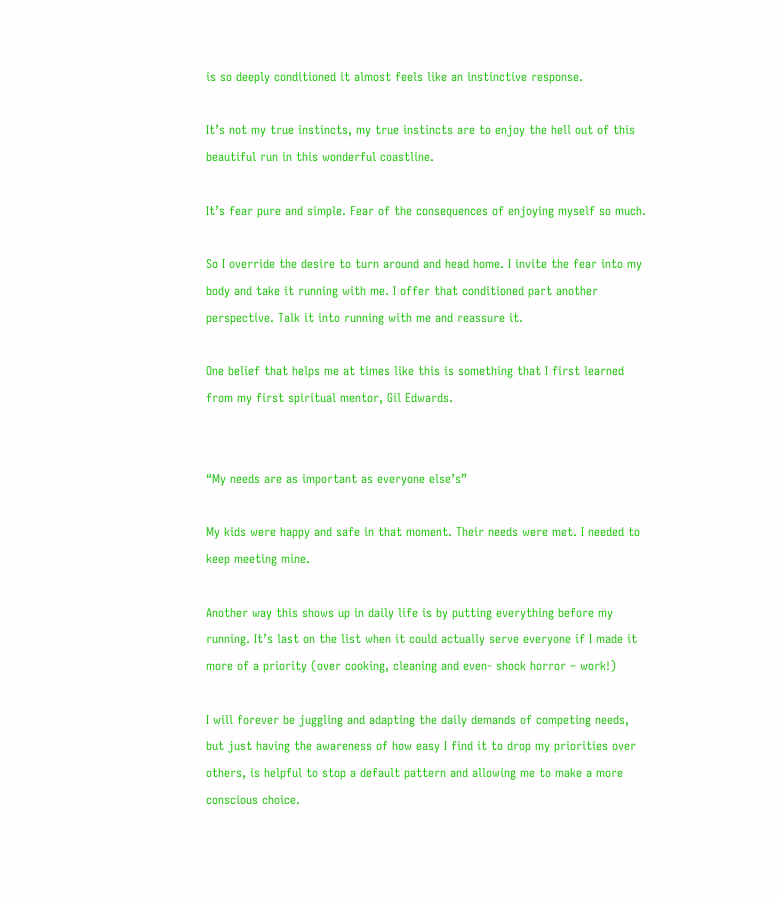is so deeply conditioned it almost feels like an instinctive response.

It’s not my true instincts, my true instincts are to enjoy the hell out of this beautiful run in this wonderful coastline.

It’s fear pure and simple. Fear of the consequences of enjoying myself so much.

So I override the desire to turn around and head home. I invite the fear into my body and take it running with me. I offer that conditioned part another perspective. Talk it into running with me and reassure it.

One belief that helps me at times like this is something that I first learned from my first spiritual mentor, Gil Edwards.


“My needs are as important as everyone else’s”

My kids were happy and safe in that moment. Their needs were met. I needed to keep meeting mine.

Another way this shows up in daily life is by putting everything before my running. It’s last on the list when it could actually serve everyone if I made it more of a priority (over cooking, cleaning and even- shock horror – work!)

I will forever be juggling and adapting the daily demands of competing needs, but just having the awareness of how easy I find it to drop my priorities over others, is helpful to stop a default pattern and allowing me to make a more conscious choice.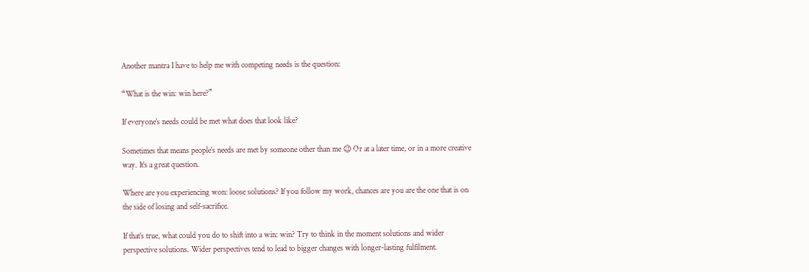Another mantra I have to help me with competing needs is the question:

“What is the win: win here?”

If everyone’s needs could be met what does that look like?

Sometimes that means people’s needs are met by someone other than me 😉 Or at a later time, or in a more creative way. It’s a great question.

Where are you experiencing won: loose solutions? If you follow my work, chances are you are the one that is on the side of losing and self-sacrifice.

If that’s true, what could you do to shift into a win: win? Try to think in the moment solutions and wider perspective solutions. Wider perspectives tend to lead to bigger changes with longer-lasting fulfilment.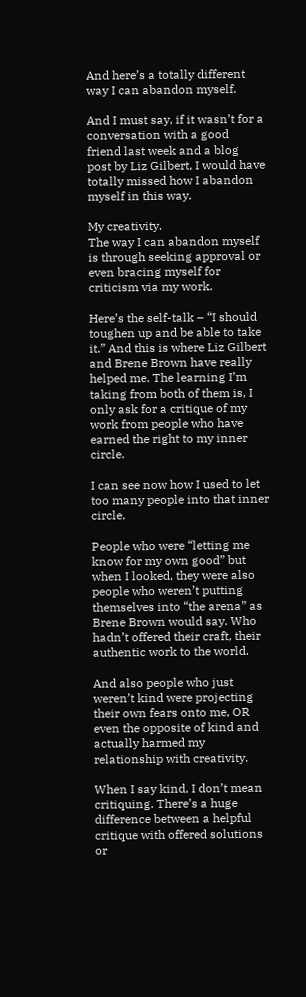And here’s a totally different way I can abandon myself.

And I must say, if it wasn’t for a conversation with a good friend last week and a blog post by Liz Gilbert, I would have totally missed how I abandon myself in this way.

My creativity.
The way I can abandon myself is through seeking approval or even bracing myself for criticism via my work.

Here’s the self-talk – “I should toughen up and be able to take it.” And this is where Liz Gilbert and Brene Brown have really helped me. The learning I’m taking from both of them is, I only ask for a critique of my work from people who have earned the right to my inner circle.

I can see now how I used to let too many people into that inner circle.

People who were “letting me know for my own good” but when I looked, they were also people who weren’t putting themselves into “the arena” as Brene Brown would say. Who hadn’t offered their craft, their authentic work to the world.

And also people who just weren’t kind were projecting their own fears onto me, OR even the opposite of kind and actually harmed my relationship with creativity.

When I say kind, I don’t mean critiquing. There’s a huge difference between a helpful critique with offered solutions or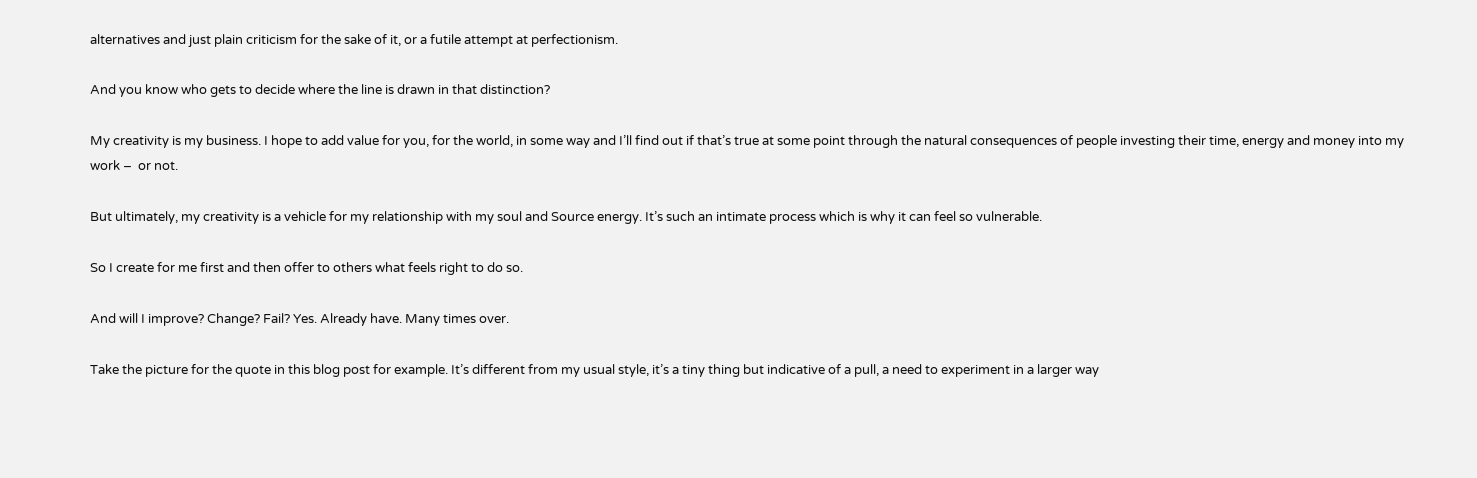alternatives and just plain criticism for the sake of it, or a futile attempt at perfectionism.

And you know who gets to decide where the line is drawn in that distinction?

My creativity is my business. I hope to add value for you, for the world, in some way and I’ll find out if that’s true at some point through the natural consequences of people investing their time, energy and money into my work –  or not.

But ultimately, my creativity is a vehicle for my relationship with my soul and Source energy. It’s such an intimate process which is why it can feel so vulnerable.

So I create for me first and then offer to others what feels right to do so.

And will I improve? Change? Fail? Yes. Already have. Many times over.

Take the picture for the quote in this blog post for example. It’s different from my usual style, it’s a tiny thing but indicative of a pull, a need to experiment in a larger way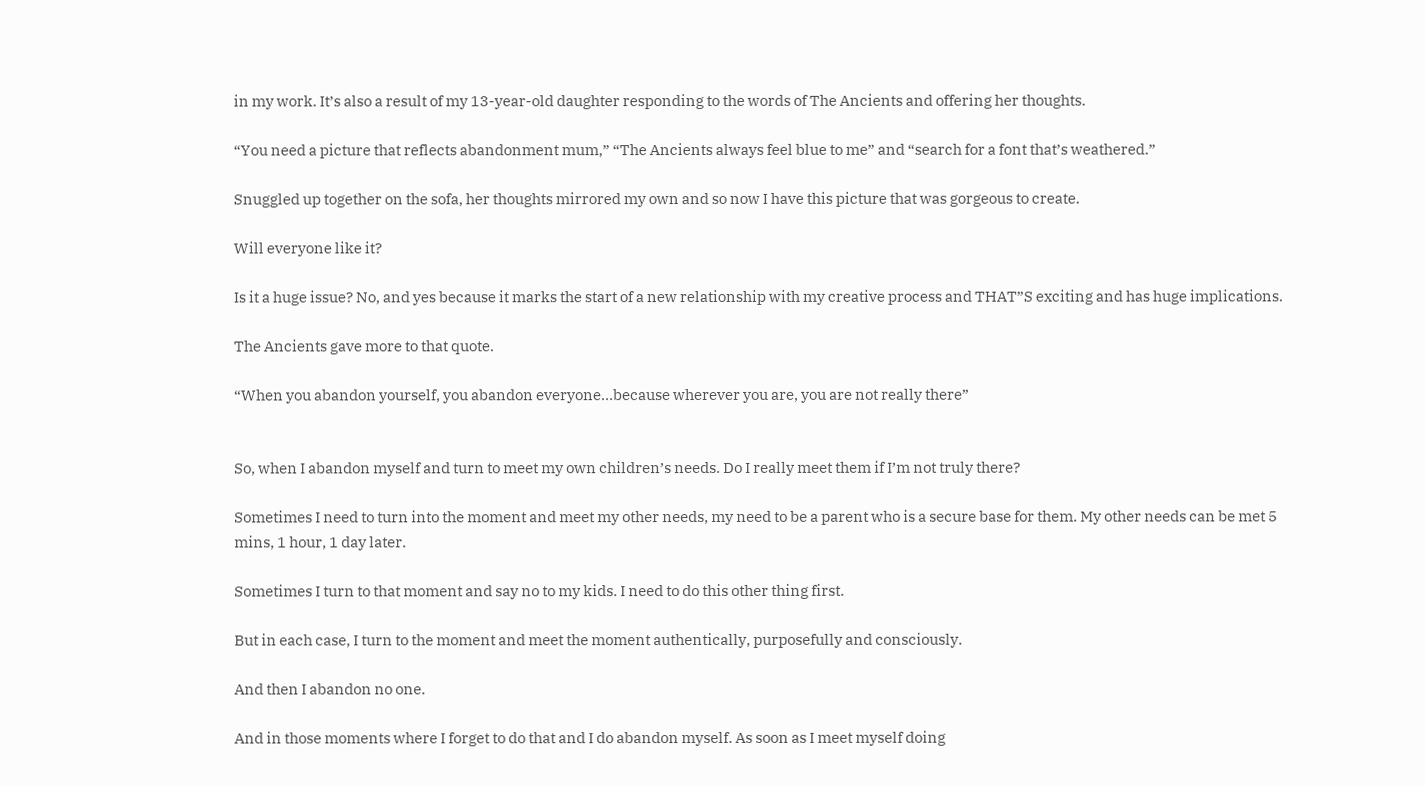in my work. It’s also a result of my 13-year-old daughter responding to the words of The Ancients and offering her thoughts.

“You need a picture that reflects abandonment mum,” “The Ancients always feel blue to me” and “search for a font that’s weathered.”

Snuggled up together on the sofa, her thoughts mirrored my own and so now I have this picture that was gorgeous to create.

Will everyone like it?

Is it a huge issue? No, and yes because it marks the start of a new relationship with my creative process and THAT”S exciting and has huge implications.

The Ancients gave more to that quote.

“When you abandon yourself, you abandon everyone…because wherever you are, you are not really there”


So, when I abandon myself and turn to meet my own children’s needs. Do I really meet them if I’m not truly there?

Sometimes I need to turn into the moment and meet my other needs, my need to be a parent who is a secure base for them. My other needs can be met 5 mins, 1 hour, 1 day later.

Sometimes I turn to that moment and say no to my kids. I need to do this other thing first.

But in each case, I turn to the moment and meet the moment authentically, purposefully and consciously.

And then I abandon no one.

And in those moments where I forget to do that and I do abandon myself. As soon as I meet myself doing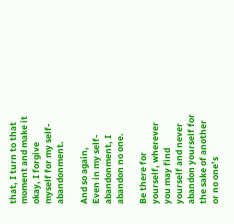that, I turn to that moment and make it okay, I forgive myself for my self-abandonment.

And so again,
Even in my self-abandonment, I abandon no one.

Be there for yourself, wherever you may find yourself and never abandon yourself for the sake of another or no one’s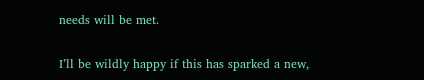needs will be met.

I’ll be wildly happy if this has sparked a new,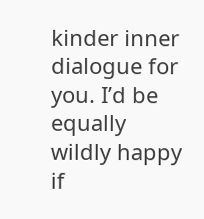kinder inner dialogue for you. I’d be equally wildly happy if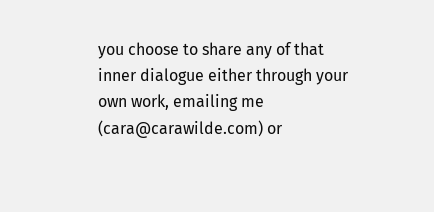you choose to share any of that inner dialogue either through your own work, emailing me (cara@carawilde.com) or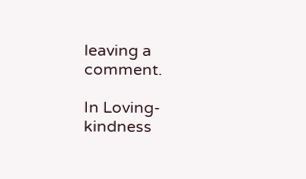leaving a comment.

In Loving-kindness